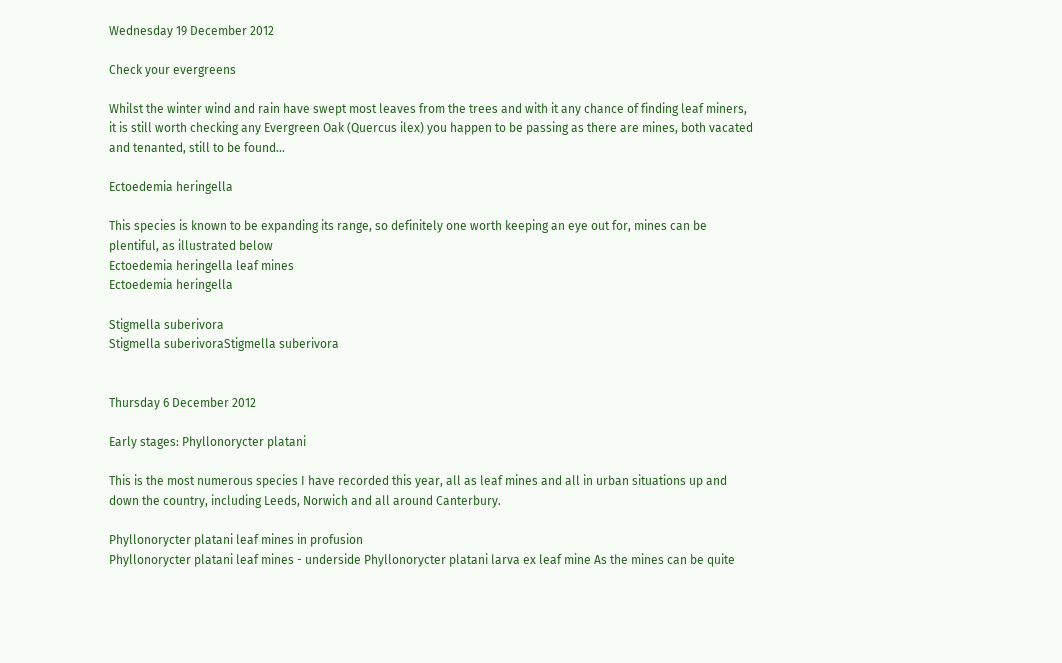Wednesday 19 December 2012

Check your evergreens

Whilst the winter wind and rain have swept most leaves from the trees and with it any chance of finding leaf miners, it is still worth checking any Evergreen Oak (Quercus ilex) you happen to be passing as there are mines, both vacated and tenanted, still to be found...

Ectoedemia heringella

This species is known to be expanding its range, so definitely one worth keeping an eye out for, mines can be plentiful, as illustrated below
Ectoedemia heringella leaf mines
Ectoedemia heringella

Stigmella suberivora
Stigmella suberivoraStigmella suberivora


Thursday 6 December 2012

Early stages: Phyllonorycter platani

This is the most numerous species I have recorded this year, all as leaf mines and all in urban situations up and down the country, including Leeds, Norwich and all around Canterbury.

Phyllonorycter platani leaf mines in profusion
Phyllonorycter platani leaf mines - underside Phyllonorycter platani larva ex leaf mine As the mines can be quite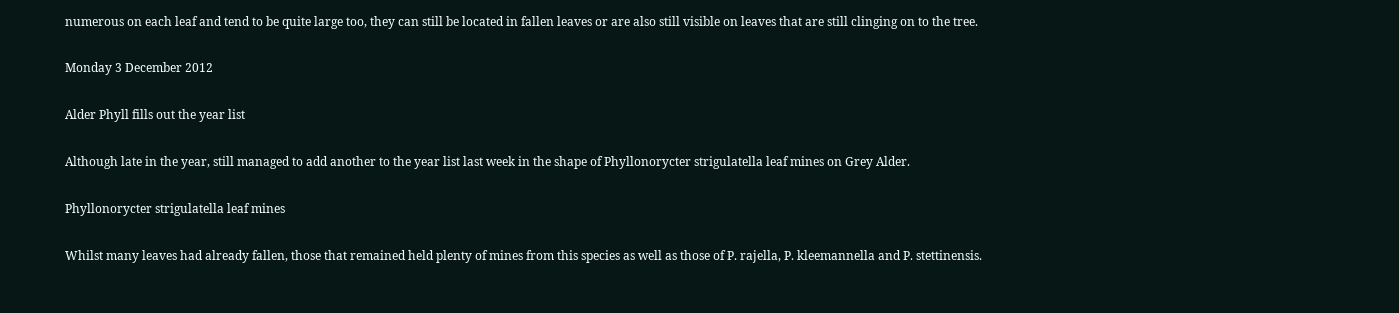numerous on each leaf and tend to be quite large too, they can still be located in fallen leaves or are also still visible on leaves that are still clinging on to the tree.

Monday 3 December 2012

Alder Phyll fills out the year list

Although late in the year, still managed to add another to the year list last week in the shape of Phyllonorycter strigulatella leaf mines on Grey Alder.

Phyllonorycter strigulatella leaf mines

Whilst many leaves had already fallen, those that remained held plenty of mines from this species as well as those of P. rajella, P. kleemannella and P. stettinensis.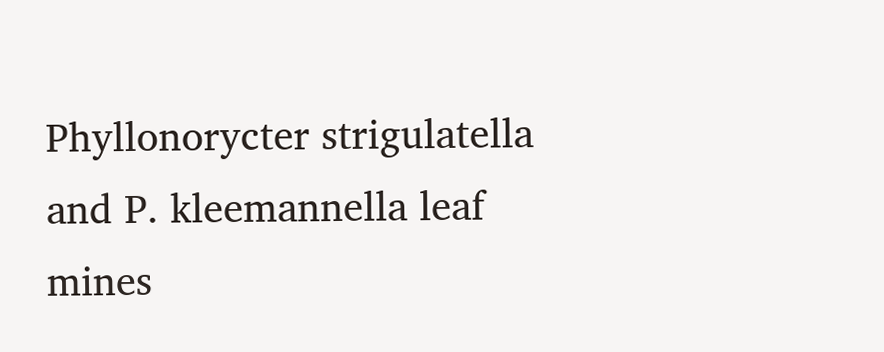Phyllonorycter strigulatella and P. kleemannella leaf mines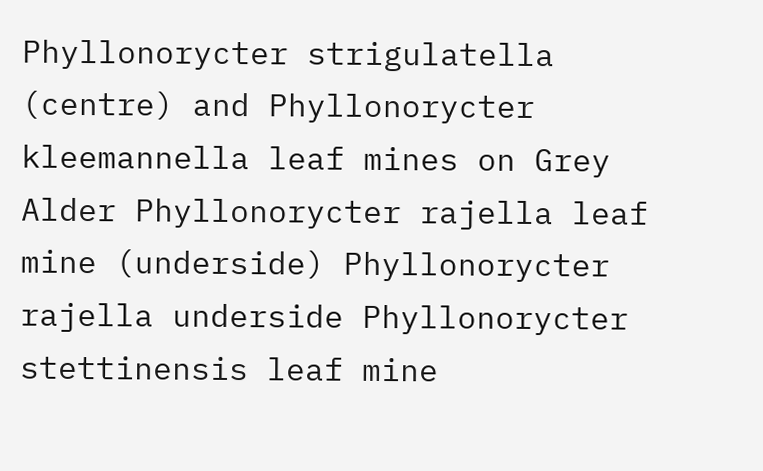Phyllonorycter strigulatella (centre) and Phyllonorycter kleemannella leaf mines on Grey Alder Phyllonorycter rajella leaf mine (underside) Phyllonorycter rajella underside Phyllonorycter stettinensis leaf mine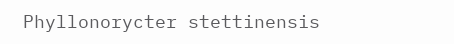Phyllonorycter stettinensis